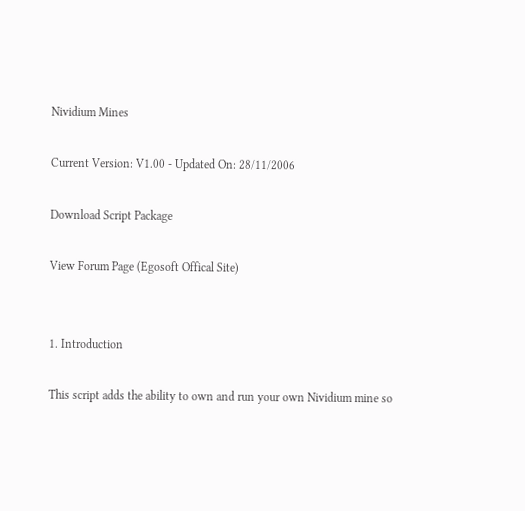Nividium Mines

Current Version: V1.00 - Updated On: 28/11/2006

Download Script Package

View Forum Page (Egosoft Offical Site)


1. Introduction

This script adds the ability to own and run your own Nividium mine so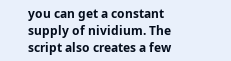you can get a constant supply of nividium. The script also creates a few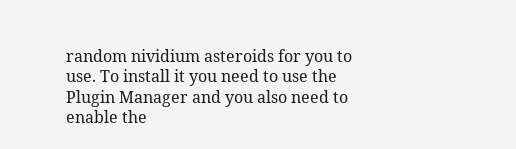random nividium asteroids for you to use. To install it you need to use the Plugin Manager and you also need to enable the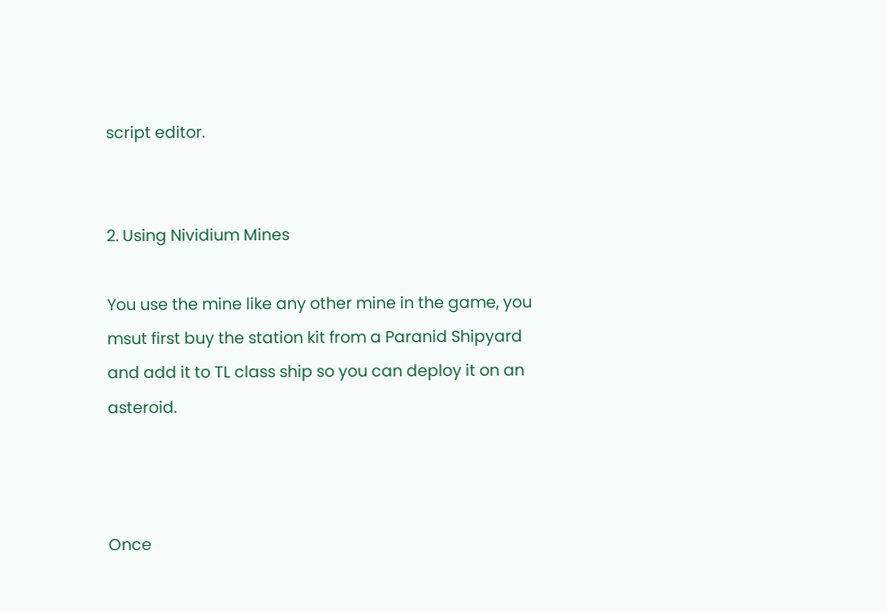script editor.


2. Using Nividium Mines

You use the mine like any other mine in the game, you msut first buy the station kit from a Paranid Shipyard and add it to TL class ship so you can deploy it on an asteroid.



Once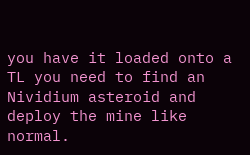you have it loaded onto a TL you need to find an Nividium asteroid and deploy the mine like normal.